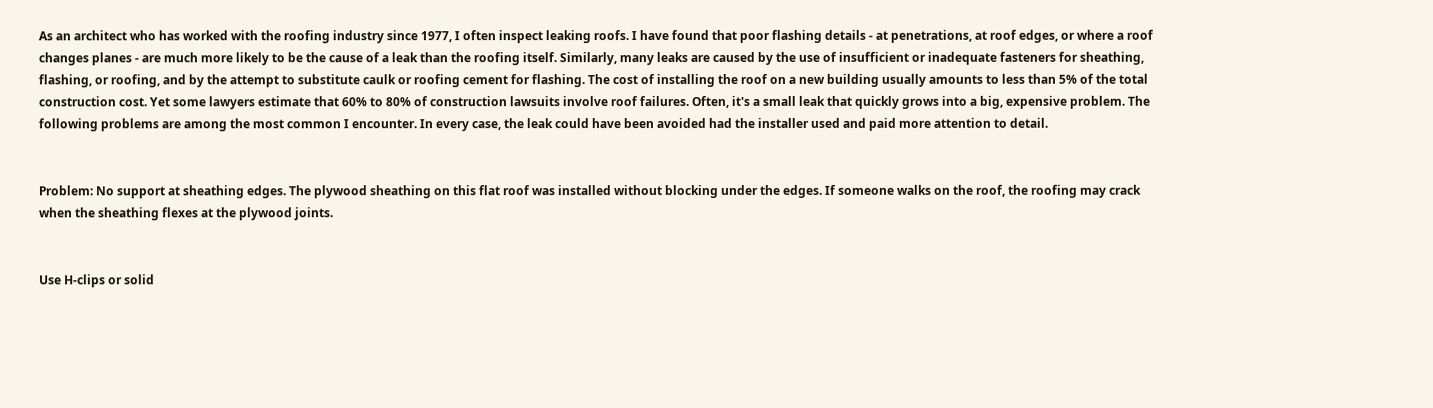As an architect who has worked with the roofing industry since 1977, I often inspect leaking roofs. I have found that poor flashing details - at penetrations, at roof edges, or where a roof changes planes - are much more likely to be the cause of a leak than the roofing itself. Similarly, many leaks are caused by the use of insufficient or inadequate fasteners for sheathing, flashing, or roofing, and by the attempt to substitute caulk or roofing cement for flashing. The cost of installing the roof on a new building usually amounts to less than 5% of the total construction cost. Yet some lawyers estimate that 60% to 80% of construction lawsuits involve roof failures. Often, it's a small leak that quickly grows into a big, expensive problem. The following problems are among the most common I encounter. In every case, the leak could have been avoided had the installer used and paid more attention to detail.


Problem: No support at sheathing edges. The plywood sheathing on this flat roof was installed without blocking under the edges. If someone walks on the roof, the roofing may crack when the sheathing flexes at the plywood joints.


Use H-clips or solid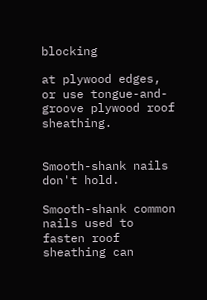blocking

at plywood edges, or use tongue-and-groove plywood roof sheathing.


Smooth-shank nails don't hold.

Smooth-shank common nails used to fasten roof sheathing can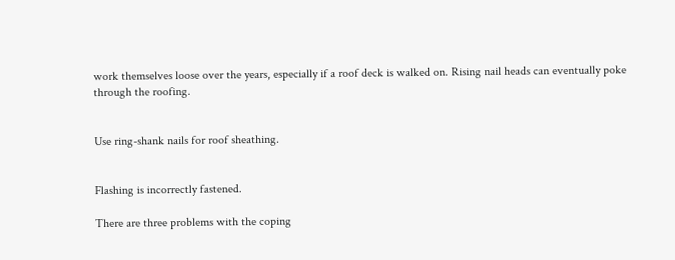work themselves loose over the years, especially if a roof deck is walked on. Rising nail heads can eventually poke through the roofing.


Use ring-shank nails for roof sheathing.


Flashing is incorrectly fastened.

There are three problems with the coping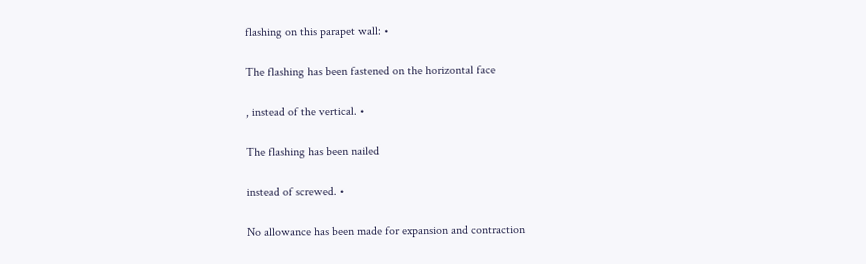flashing on this parapet wall: •

The flashing has been fastened on the horizontal face

, instead of the vertical. •

The flashing has been nailed

instead of screwed. •

No allowance has been made for expansion and contraction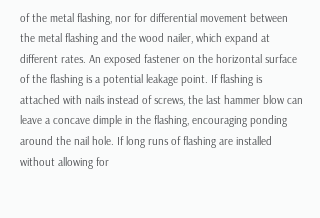of the metal flashing, nor for differential movement between the metal flashing and the wood nailer, which expand at different rates. An exposed fastener on the horizontal surface of the flashing is a potential leakage point. If flashing is attached with nails instead of screws, the last hammer blow can leave a concave dimple in the flashing, encouraging ponding around the nail hole. If long runs of flashing are installed without allowing for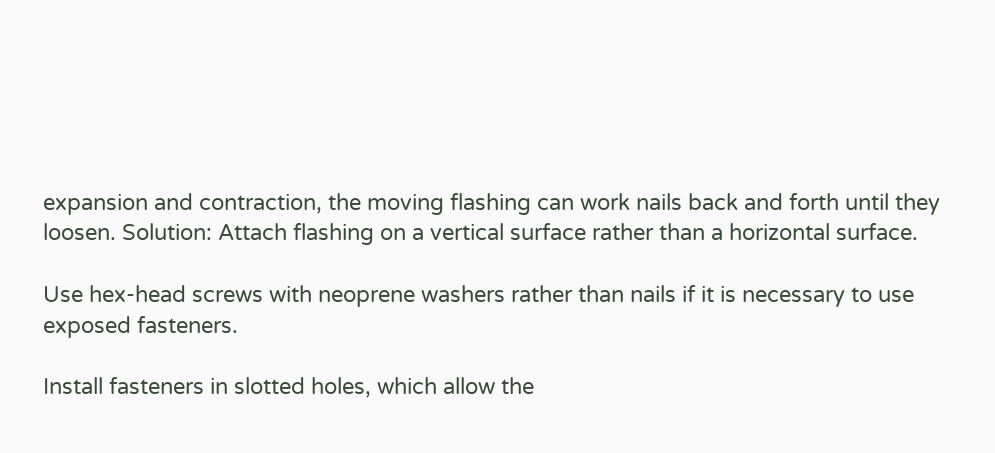expansion and contraction, the moving flashing can work nails back and forth until they loosen. Solution: Attach flashing on a vertical surface rather than a horizontal surface.

Use hex-head screws with neoprene washers rather than nails if it is necessary to use exposed fasteners.

Install fasteners in slotted holes, which allow the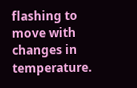flashing to move with changes in temperature.